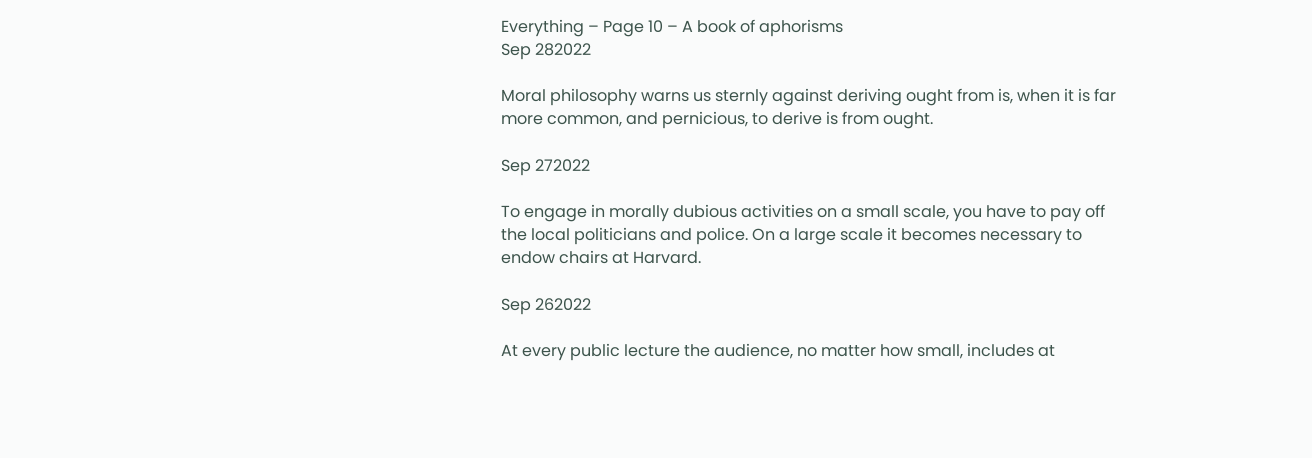Everything – Page 10 – A book of aphorisms
Sep 282022

Moral philosophy warns us sternly against deriving ought from is, when it is far more common, and pernicious, to derive is from ought.

Sep 272022

To engage in morally dubious activities on a small scale, you have to pay off the local politicians and police. On a large scale it becomes necessary to endow chairs at Harvard.

Sep 262022

At every public lecture the audience, no matter how small, includes at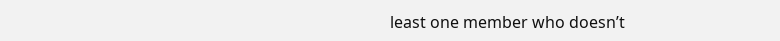least one member who doesn’t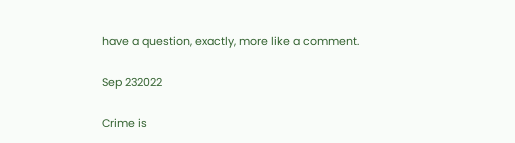have a question, exactly, more like a comment.

Sep 232022

Crime is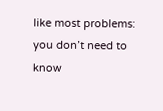like most problems: you don’t need to know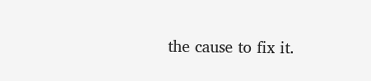the cause to fix it.